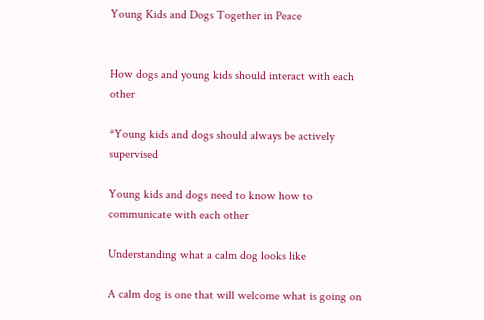Young Kids and Dogs Together in Peace


How dogs and young kids should interact with each other

*Young kids and dogs should always be actively supervised

Young kids and dogs need to know how to communicate with each other

Understanding what a calm dog looks like

A calm dog is one that will welcome what is going on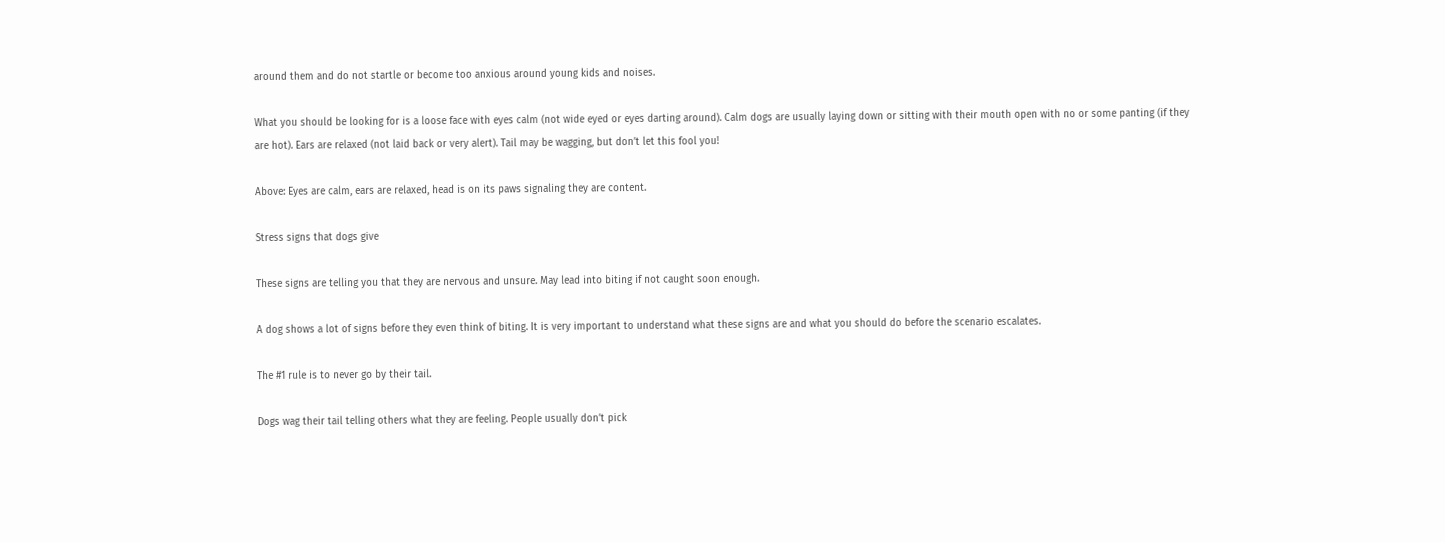around them and do not startle or become too anxious around young kids and noises.

What you should be looking for is a loose face with eyes calm (not wide eyed or eyes darting around). Calm dogs are usually laying down or sitting with their mouth open with no or some panting (if they are hot). Ears are relaxed (not laid back or very alert). Tail may be wagging, but don’t let this fool you!

Above: Eyes are calm, ears are relaxed, head is on its paws signaling they are content.

Stress signs that dogs give

These signs are telling you that they are nervous and unsure. May lead into biting if not caught soon enough.

A dog shows a lot of signs before they even think of biting. It is very important to understand what these signs are and what you should do before the scenario escalates.

The #1 rule is to never go by their tail.

Dogs wag their tail telling others what they are feeling. People usually don’t pick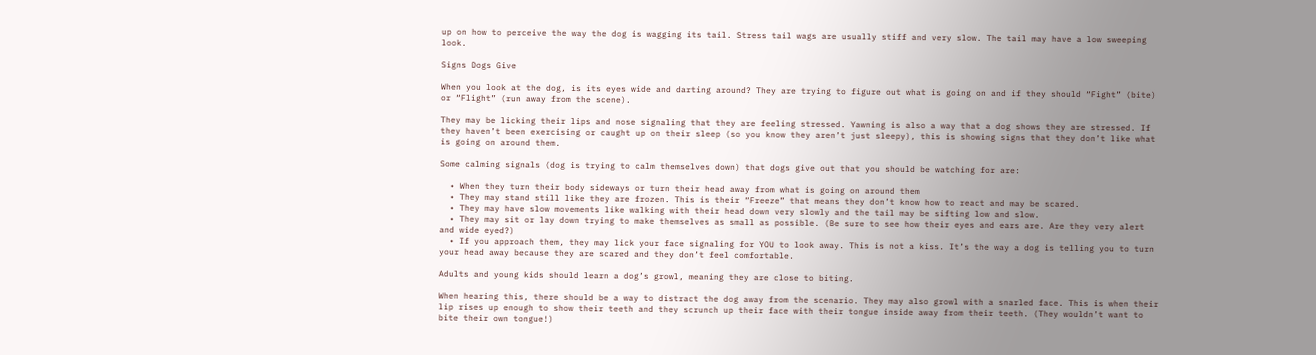up on how to perceive the way the dog is wagging its tail. Stress tail wags are usually stiff and very slow. The tail may have a low sweeping look.

Signs Dogs Give

When you look at the dog, is its eyes wide and darting around? They are trying to figure out what is going on and if they should “Fight” (bite) or “Flight” (run away from the scene).

They may be licking their lips and nose signaling that they are feeling stressed. Yawning is also a way that a dog shows they are stressed. If they haven’t been exercising or caught up on their sleep (so you know they aren’t just sleepy), this is showing signs that they don’t like what is going on around them.

Some calming signals (dog is trying to calm themselves down) that dogs give out that you should be watching for are:

  • When they turn their body sideways or turn their head away from what is going on around them
  • They may stand still like they are frozen. This is their “Freeze” that means they don’t know how to react and may be scared.
  • They may have slow movements like walking with their head down very slowly and the tail may be sifting low and slow.
  • They may sit or lay down trying to make themselves as small as possible. (Be sure to see how their eyes and ears are. Are they very alert and wide eyed?)
  • If you approach them, they may lick your face signaling for YOU to look away. This is not a kiss. It’s the way a dog is telling you to turn your head away because they are scared and they don’t feel comfortable.

Adults and young kids should learn a dog’s growl, meaning they are close to biting.

When hearing this, there should be a way to distract the dog away from the scenario. They may also growl with a snarled face. This is when their lip rises up enough to show their teeth and they scrunch up their face with their tongue inside away from their teeth. (They wouldn’t want to bite their own tongue!)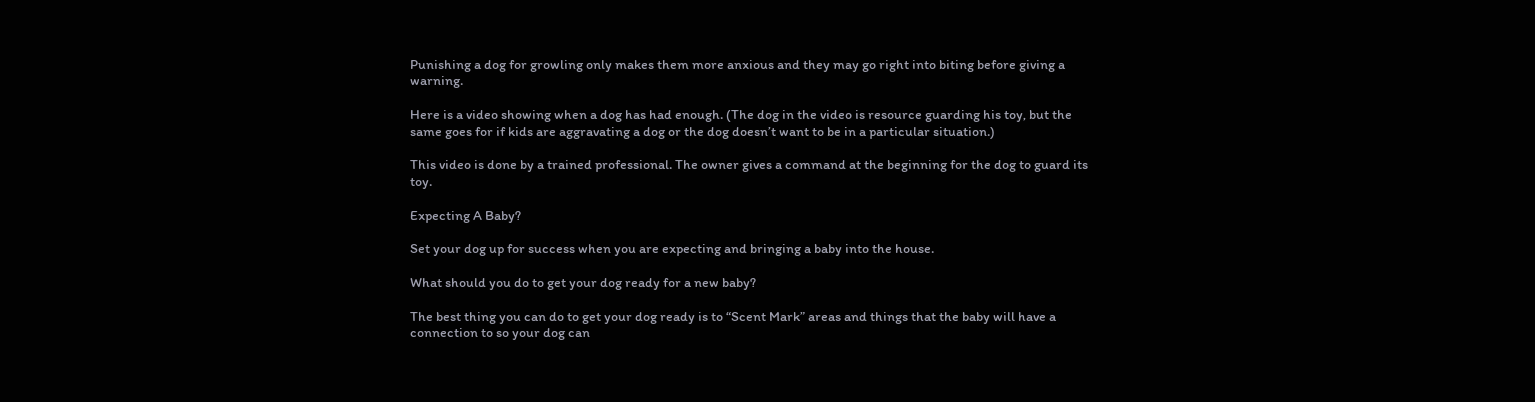Punishing a dog for growling only makes them more anxious and they may go right into biting before giving a warning.

Here is a video showing when a dog has had enough. (The dog in the video is resource guarding his toy, but the same goes for if kids are aggravating a dog or the dog doesn’t want to be in a particular situation.)

This video is done by a trained professional. The owner gives a command at the beginning for the dog to guard its toy.

Expecting A Baby?

Set your dog up for success when you are expecting and bringing a baby into the house.

What should you do to get your dog ready for a new baby?

The best thing you can do to get your dog ready is to “Scent Mark” areas and things that the baby will have a connection to so your dog can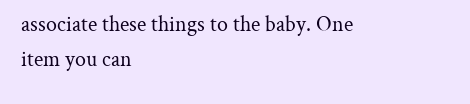associate these things to the baby. One item you can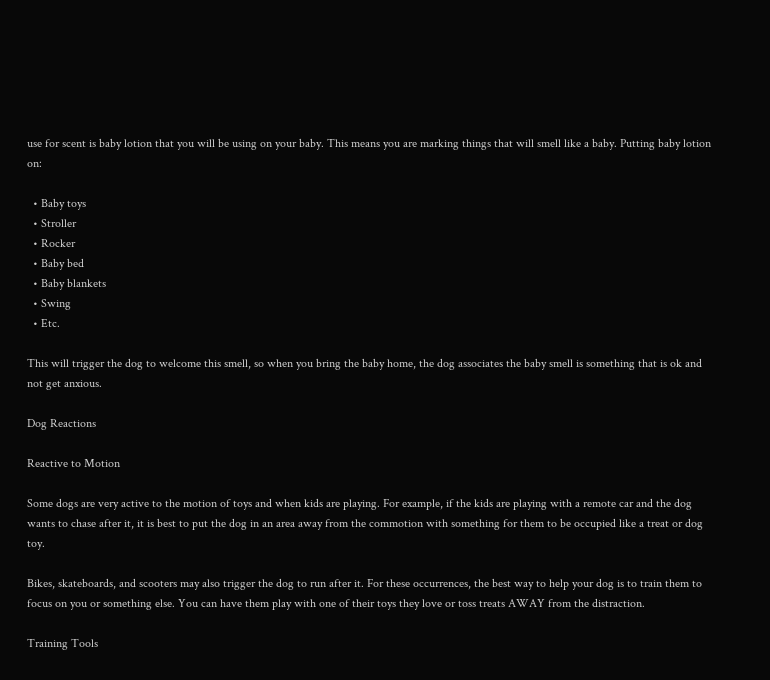use for scent is baby lotion that you will be using on your baby. This means you are marking things that will smell like a baby. Putting baby lotion on:

  • Baby toys
  • Stroller
  • Rocker
  • Baby bed
  • Baby blankets
  • Swing
  • Etc.

This will trigger the dog to welcome this smell, so when you bring the baby home, the dog associates the baby smell is something that is ok and not get anxious.

Dog Reactions

Reactive to Motion

Some dogs are very active to the motion of toys and when kids are playing. For example, if the kids are playing with a remote car and the dog wants to chase after it, it is best to put the dog in an area away from the commotion with something for them to be occupied like a treat or dog toy.

Bikes, skateboards, and scooters may also trigger the dog to run after it. For these occurrences, the best way to help your dog is to train them to focus on you or something else. You can have them play with one of their toys they love or toss treats AWAY from the distraction.

Training Tools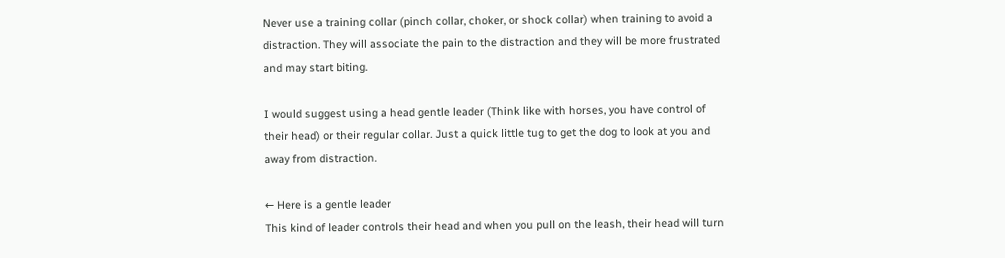Never use a training collar (pinch collar, choker, or shock collar) when training to avoid a distraction. They will associate the pain to the distraction and they will be more frustrated and may start biting.

I would suggest using a head gentle leader (Think like with horses, you have control of their head) or their regular collar. Just a quick little tug to get the dog to look at you and away from distraction.

← Here is a gentle leader
This kind of leader controls their head and when you pull on the leash, their head will turn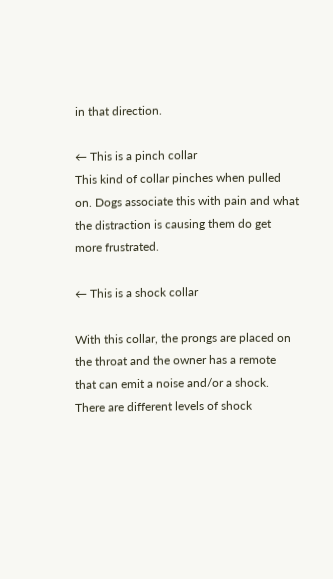in that direction.

← This is a pinch collar
This kind of collar pinches when pulled on. Dogs associate this with pain and what the distraction is causing them do get more frustrated.

← This is a shock collar

With this collar, the prongs are placed on the throat and the owner has a remote that can emit a noise and/or a shock. There are different levels of shock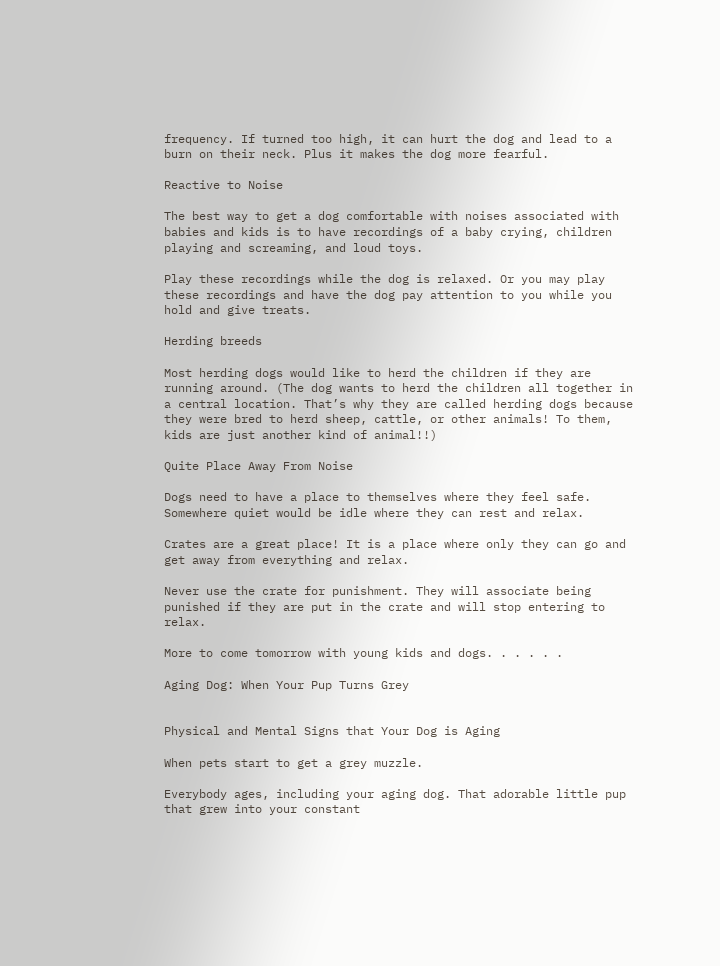frequency. If turned too high, it can hurt the dog and lead to a burn on their neck. Plus it makes the dog more fearful.

Reactive to Noise

The best way to get a dog comfortable with noises associated with babies and kids is to have recordings of a baby crying, children playing and screaming, and loud toys.

Play these recordings while the dog is relaxed. Or you may play these recordings and have the dog pay attention to you while you hold and give treats.

Herding breeds

Most herding dogs would like to herd the children if they are running around. (The dog wants to herd the children all together in a central location. That’s why they are called herding dogs because they were bred to herd sheep, cattle, or other animals! To them, kids are just another kind of animal!!)

Quite Place Away From Noise

Dogs need to have a place to themselves where they feel safe. Somewhere quiet would be idle where they can rest and relax.

Crates are a great place! It is a place where only they can go and get away from everything and relax.

Never use the crate for punishment. They will associate being punished if they are put in the crate and will stop entering to relax.

More to come tomorrow with young kids and dogs. . . . . .

Aging Dog: When Your Pup Turns Grey


Physical and Mental Signs that Your Dog is Aging

When pets start to get a grey muzzle.

Everybody ages, including your aging dog. That adorable little pup that grew into your constant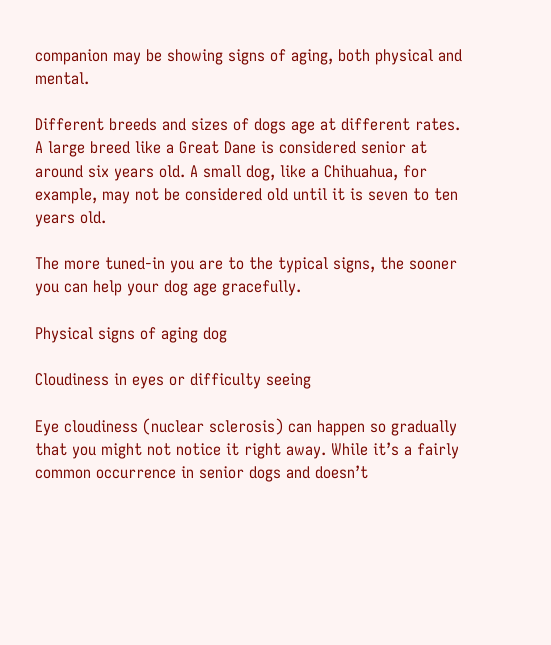companion may be showing signs of aging, both physical and mental.

Different breeds and sizes of dogs age at different rates. A large breed like a Great Dane is considered senior at around six years old. A small dog, like a Chihuahua, for example, may not be considered old until it is seven to ten years old.

The more tuned-in you are to the typical signs, the sooner you can help your dog age gracefully.

Physical signs of aging dog

Cloudiness in eyes or difficulty seeing

Eye cloudiness (nuclear sclerosis) can happen so gradually that you might not notice it right away. While it’s a fairly common occurrence in senior dogs and doesn’t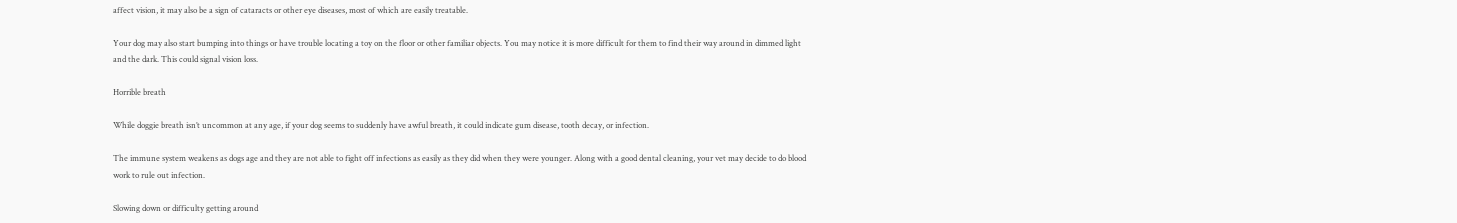affect vision, it may also be a sign of cataracts or other eye diseases, most of which are easily treatable.

Your dog may also start bumping into things or have trouble locating a toy on the floor or other familiar objects. You may notice it is more difficult for them to find their way around in dimmed light and the dark. This could signal vision loss.

Horrible breath

While doggie breath isn’t uncommon at any age, if your dog seems to suddenly have awful breath, it could indicate gum disease, tooth decay, or infection.

The immune system weakens as dogs age and they are not able to fight off infections as easily as they did when they were younger. Along with a good dental cleaning, your vet may decide to do blood work to rule out infection.

Slowing down or difficulty getting around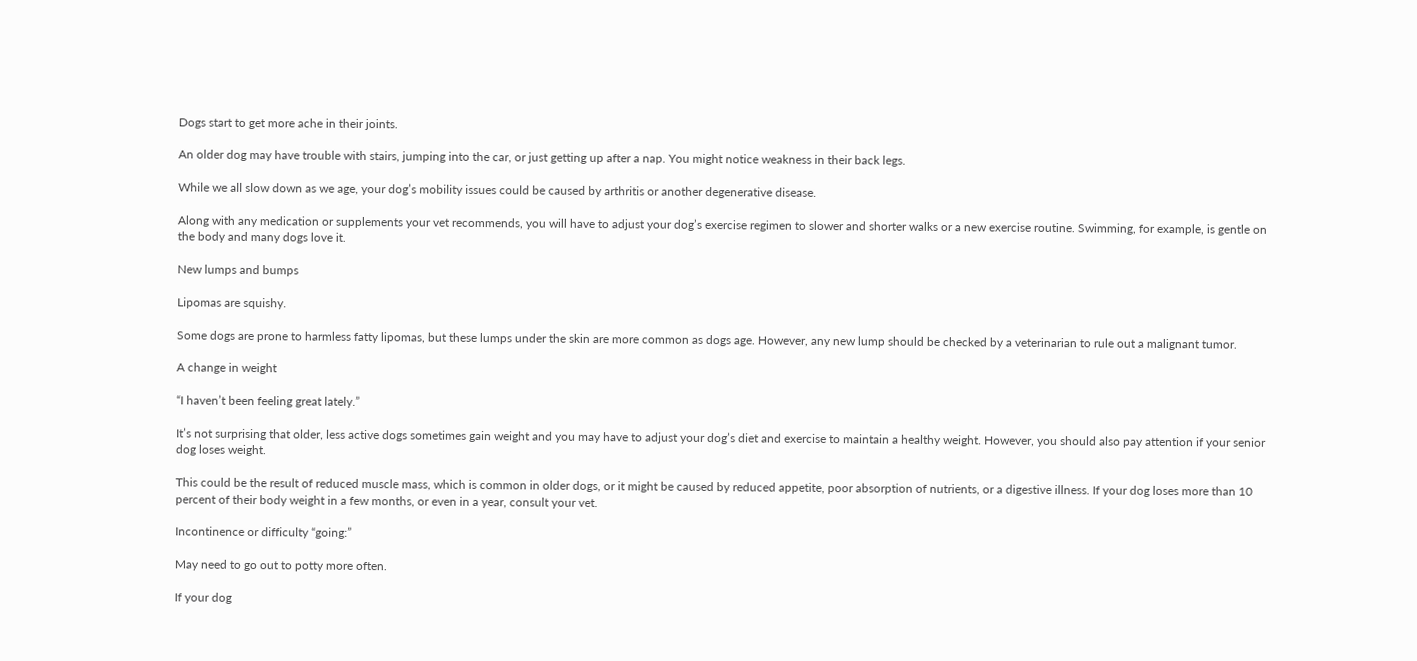Dogs start to get more ache in their joints.

An older dog may have trouble with stairs, jumping into the car, or just getting up after a nap. You might notice weakness in their back legs.

While we all slow down as we age, your dog’s mobility issues could be caused by arthritis or another degenerative disease.

Along with any medication or supplements your vet recommends, you will have to adjust your dog’s exercise regimen to slower and shorter walks or a new exercise routine. Swimming, for example, is gentle on the body and many dogs love it.

New lumps and bumps

Lipomas are squishy.

Some dogs are prone to harmless fatty lipomas, but these lumps under the skin are more common as dogs age. However, any new lump should be checked by a veterinarian to rule out a malignant tumor.

A change in weight

“I haven’t been feeling great lately.”

It’s not surprising that older, less active dogs sometimes gain weight and you may have to adjust your dog’s diet and exercise to maintain a healthy weight. However, you should also pay attention if your senior dog loses weight.

This could be the result of reduced muscle mass, which is common in older dogs, or it might be caused by reduced appetite, poor absorption of nutrients, or a digestive illness. If your dog loses more than 10 percent of their body weight in a few months, or even in a year, consult your vet.

Incontinence or difficulty “going:”

May need to go out to potty more often.

If your dog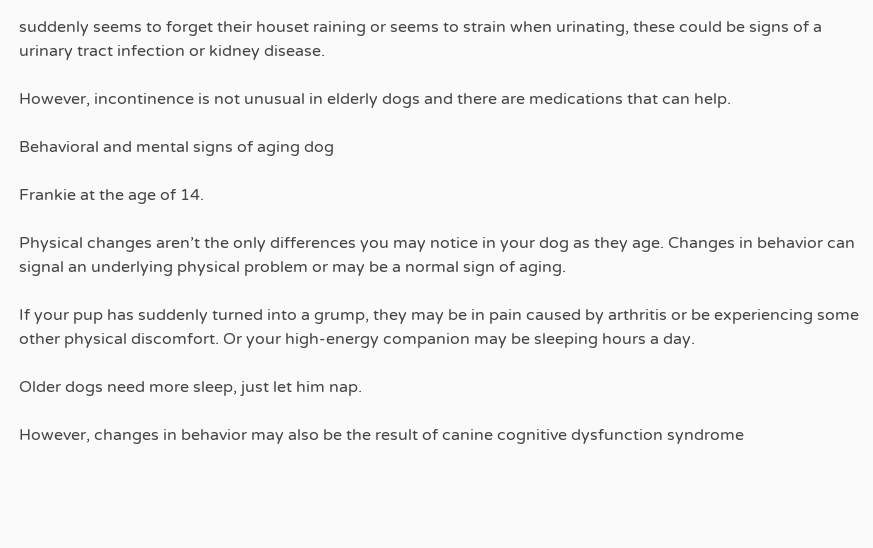suddenly seems to forget their houset raining or seems to strain when urinating, these could be signs of a urinary tract infection or kidney disease.

However, incontinence is not unusual in elderly dogs and there are medications that can help.

Behavioral and mental signs of aging dog

Frankie at the age of 14.

Physical changes aren’t the only differences you may notice in your dog as they age. Changes in behavior can signal an underlying physical problem or may be a normal sign of aging.

If your pup has suddenly turned into a grump, they may be in pain caused by arthritis or be experiencing some other physical discomfort. Or your high-energy companion may be sleeping hours a day.

Older dogs need more sleep, just let him nap.

However, changes in behavior may also be the result of canine cognitive dysfunction syndrome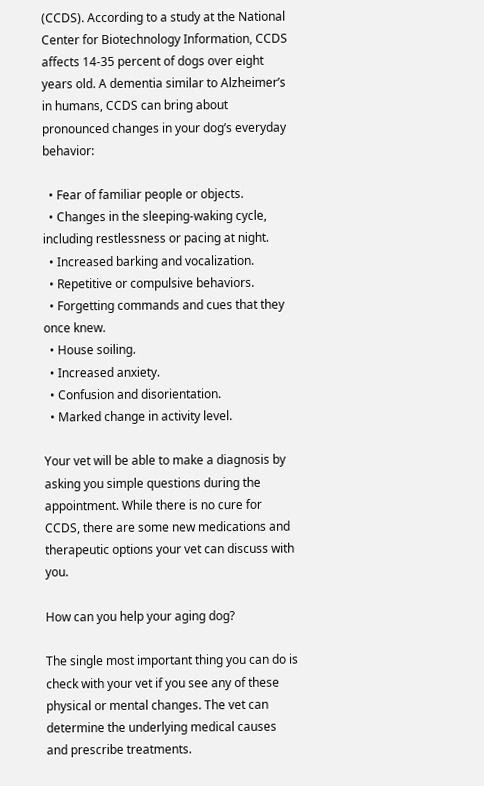(CCDS). According to a study at the National Center for Biotechnology Information, CCDS affects 14-35 percent of dogs over eight years old. A dementia similar to Alzheimer’s in humans, CCDS can bring about pronounced changes in your dog’s everyday behavior:

  • Fear of familiar people or objects.
  • Changes in the sleeping-waking cycle, including restlessness or pacing at night.
  • Increased barking and vocalization.
  • Repetitive or compulsive behaviors.
  • Forgetting commands and cues that they once knew.
  • House soiling.
  • Increased anxiety.
  • Confusion and disorientation.
  • Marked change in activity level.

Your vet will be able to make a diagnosis by asking you simple questions during the appointment. While there is no cure for CCDS, there are some new medications and therapeutic options your vet can discuss with you.

How can you help your aging dog?

The single most important thing you can do is check with your vet if you see any of these physical or mental changes. The vet can determine the underlying medical causes and prescribe treatments.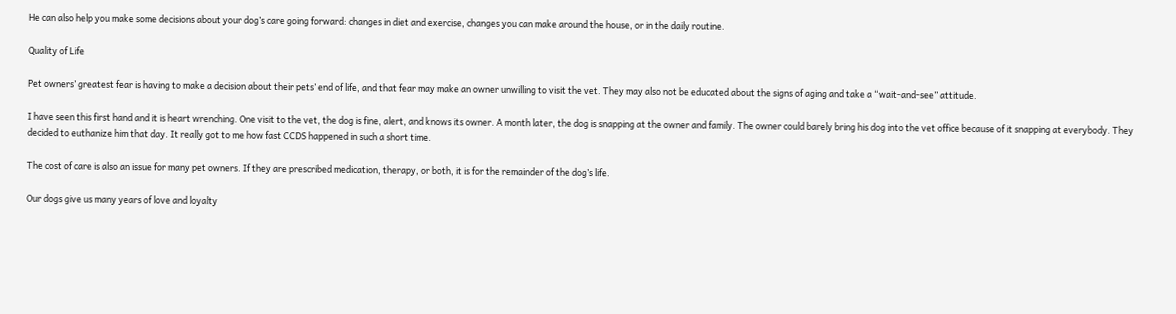He can also help you make some decisions about your dog’s care going forward: changes in diet and exercise, changes you can make around the house, or in the daily routine.

Quality of Life

Pet owners’ greatest fear is having to make a decision about their pets’ end of life, and that fear may make an owner unwilling to visit the vet. They may also not be educated about the signs of aging and take a “wait-and-see” attitude.

I have seen this first hand and it is heart wrenching. One visit to the vet, the dog is fine, alert, and knows its owner. A month later, the dog is snapping at the owner and family. The owner could barely bring his dog into the vet office because of it snapping at everybody. They decided to euthanize him that day. It really got to me how fast CCDS happened in such a short time.

The cost of care is also an issue for many pet owners. If they are prescribed medication, therapy, or both, it is for the remainder of the dog’s life.

Our dogs give us many years of love and loyalty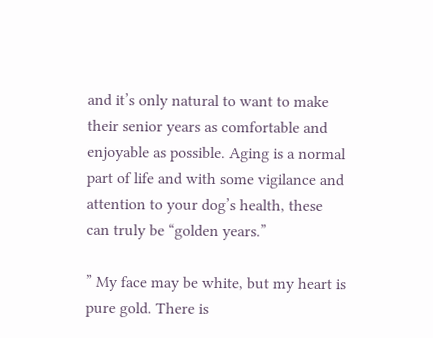and it’s only natural to want to make their senior years as comfortable and enjoyable as possible. Aging is a normal part of life and with some vigilance and attention to your dog’s health, these can truly be “golden years.”

” My face may be white, but my heart is pure gold. There is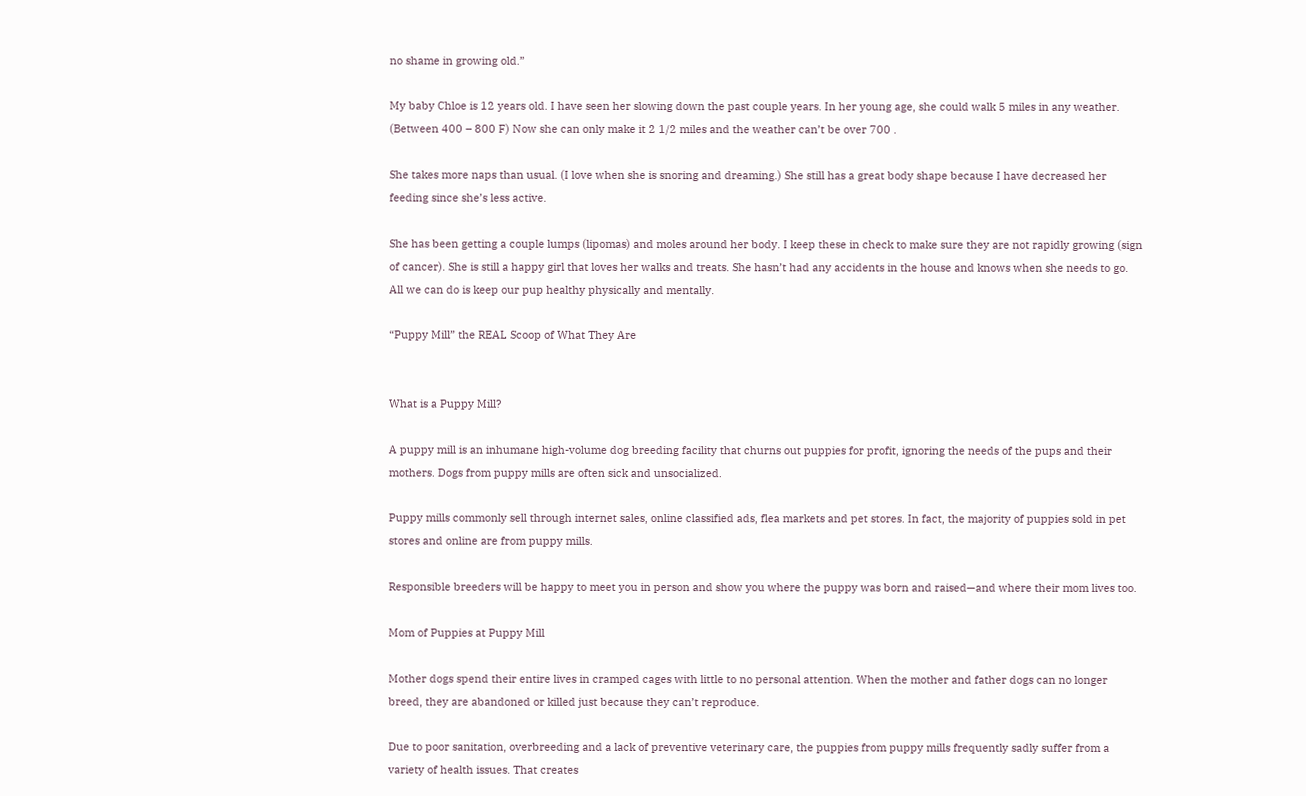no shame in growing old.”

My baby Chloe is 12 years old. I have seen her slowing down the past couple years. In her young age, she could walk 5 miles in any weather. (Between 400 – 800 F) Now she can only make it 2 1/2 miles and the weather can’t be over 700 .

She takes more naps than usual. (I love when she is snoring and dreaming.) She still has a great body shape because I have decreased her feeding since she’s less active.

She has been getting a couple lumps (lipomas) and moles around her body. I keep these in check to make sure they are not rapidly growing (sign of cancer). She is still a happy girl that loves her walks and treats. She hasn’t had any accidents in the house and knows when she needs to go. All we can do is keep our pup healthy physically and mentally.

“Puppy Mill” the REAL Scoop of What They Are


What is a Puppy Mill?

A puppy mill is an inhumane high-volume dog breeding facility that churns out puppies for profit, ignoring the needs of the pups and their mothers. Dogs from puppy mills are often sick and unsocialized.

Puppy mills commonly sell through internet sales, online classified ads, flea markets and pet stores. In fact, the majority of puppies sold in pet stores and online are from puppy mills.

Responsible breeders will be happy to meet you in person and show you where the puppy was born and raised—and where their mom lives too.

Mom of Puppies at Puppy Mill

Mother dogs spend their entire lives in cramped cages with little to no personal attention. When the mother and father dogs can no longer breed, they are abandoned or killed just because they can’t reproduce.

Due to poor sanitation, overbreeding and a lack of preventive veterinary care, the puppies from puppy mills frequently sadly suffer from a variety of health issues. That creates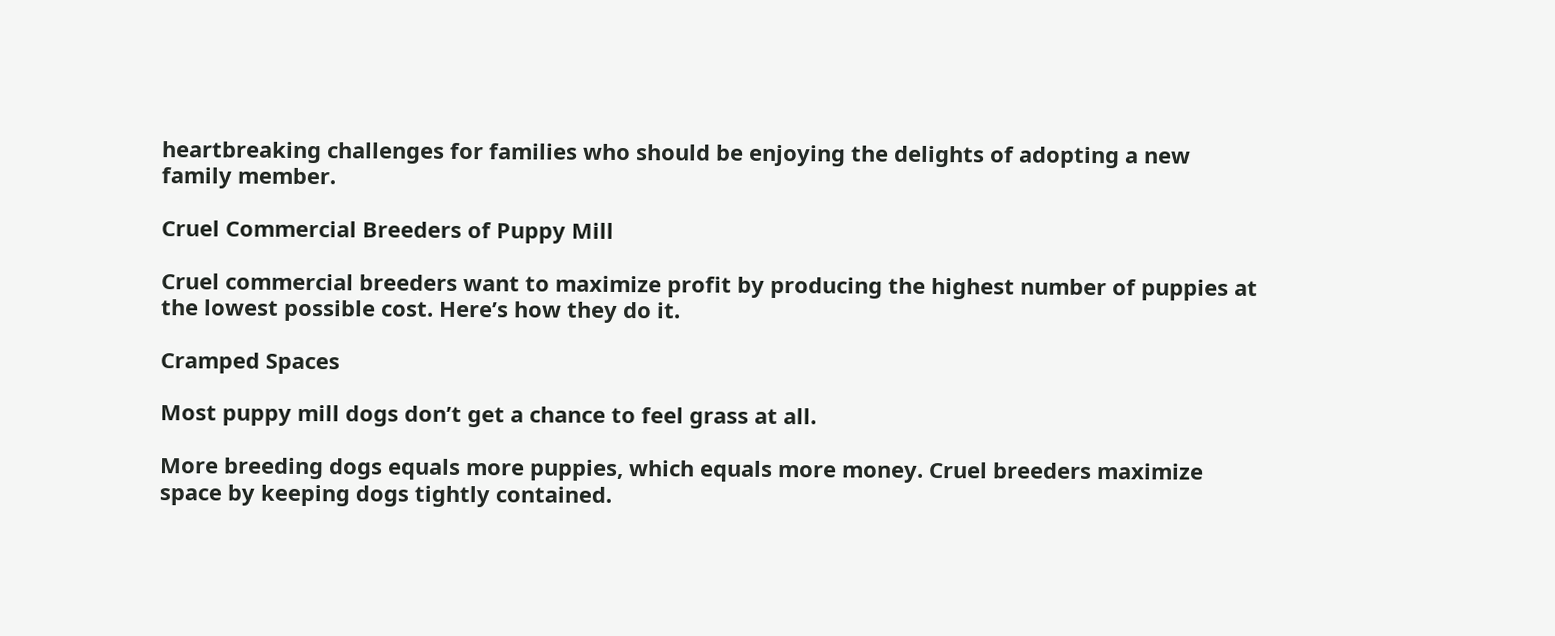heartbreaking challenges for families who should be enjoying the delights of adopting a new family member.

Cruel Commercial Breeders of Puppy Mill

Cruel commercial breeders want to maximize profit by producing the highest number of puppies at the lowest possible cost. Here’s how they do it.

Cramped Spaces

Most puppy mill dogs don’t get a chance to feel grass at all.

More breeding dogs equals more puppies, which equals more money. Cruel breeders maximize space by keeping dogs tightly contained.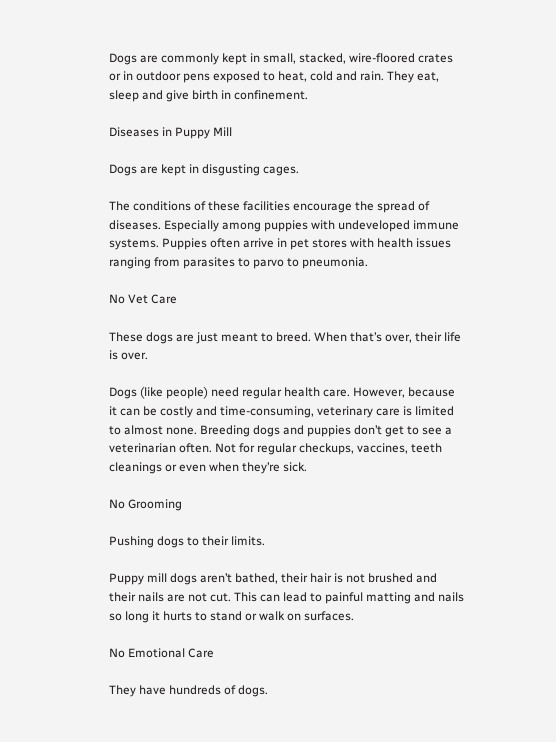Dogs are commonly kept in small, stacked, wire-floored crates or in outdoor pens exposed to heat, cold and rain. They eat, sleep and give birth in confinement.

Diseases in Puppy Mill

Dogs are kept in disgusting cages.

The conditions of these facilities encourage the spread of diseases. Especially among puppies with undeveloped immune systems. Puppies often arrive in pet stores with health issues ranging from parasites to parvo to pneumonia.

No Vet Care

These dogs are just meant to breed. When that’s over, their life is over.

Dogs (like people) need regular health care. However, because it can be costly and time-consuming, veterinary care is limited to almost none. Breeding dogs and puppies don’t get to see a veterinarian often. Not for regular checkups, vaccines, teeth cleanings or even when they’re sick.

No Grooming

Pushing dogs to their limits.

Puppy mill dogs aren’t bathed, their hair is not brushed and their nails are not cut. This can lead to painful matting and nails so long it hurts to stand or walk on surfaces.

No Emotional Care

They have hundreds of dogs.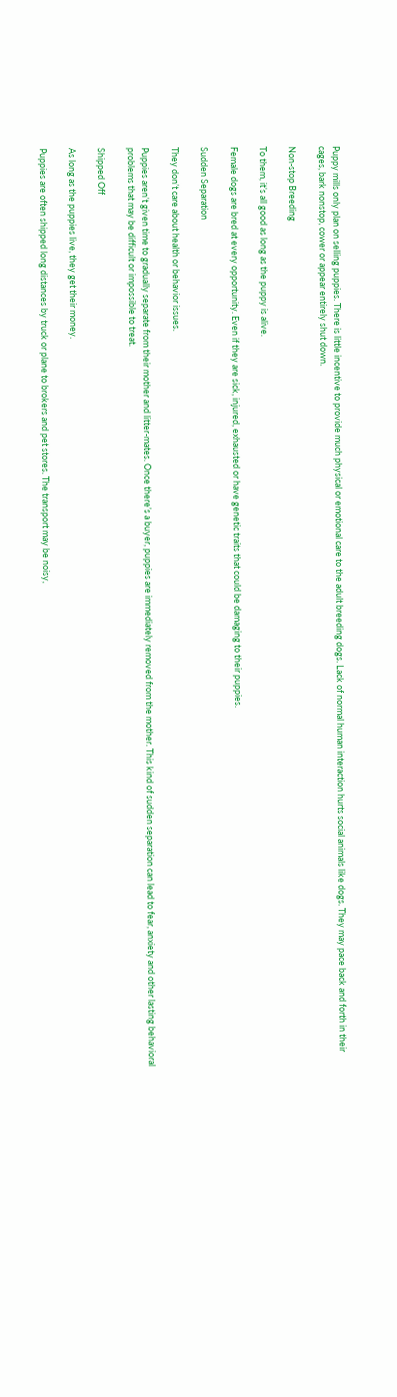Puppy mills only plan on selling puppies. There is little incentive to provide much physical or emotional care to the adult breeding dogs. Lack of normal human interaction hurts social animals like dogs. They may pace back and forth in their cages, bark nonstop, cower or appear entirely shut down.

Non-stop Breeding

To them, it’s all good as long as the puppy is alive.

Female dogs are bred at every opportunity. Even if they are sick, injured, exhausted or have genetic traits that could be damaging to their puppies.

Sudden Separation

They don’t care about health or behavior issues.

Puppies aren’t given time to gradually separate from their mother and litter-mates. Once there’s a buyer, puppies are immediately removed from the mother. This kind of sudden separation can lead to fear, anxiety and other lasting behavioral problems that may be difficult or impossible to treat.

Shipped Off

As long as the puppies live, they get their money.

Puppies are often shipped long distances by truck or plane to brokers and pet stores. The transport may be noisy,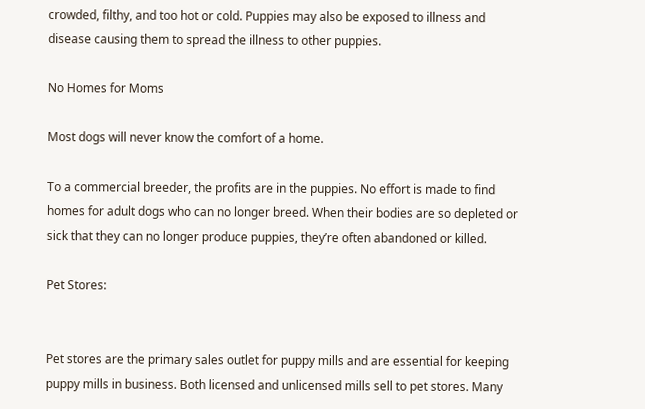crowded, filthy, and too hot or cold. Puppies may also be exposed to illness and disease causing them to spread the illness to other puppies.

No Homes for Moms

Most dogs will never know the comfort of a home.

To a commercial breeder, the profits are in the puppies. No effort is made to find homes for adult dogs who can no longer breed. When their bodies are so depleted or sick that they can no longer produce puppies, they’re often abandoned or killed.

Pet Stores:


Pet stores are the primary sales outlet for puppy mills and are essential for keeping puppy mills in business. Both licensed and unlicensed mills sell to pet stores. Many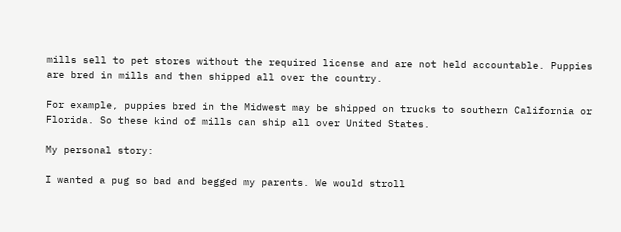mills sell to pet stores without the required license and are not held accountable. Puppies are bred in mills and then shipped all over the country.

For example, puppies bred in the Midwest may be shipped on trucks to southern California or Florida. So these kind of mills can ship all over United States.

My personal story:

I wanted a pug so bad and begged my parents. We would stroll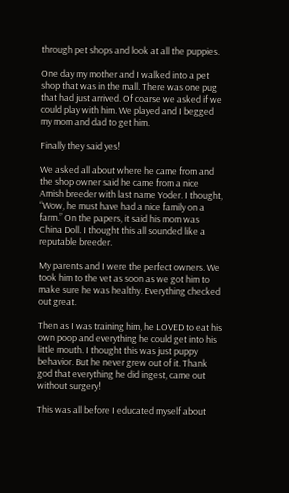through pet shops and look at all the puppies.

One day my mother and I walked into a pet shop that was in the mall. There was one pug that had just arrived. Of coarse we asked if we could play with him. We played and I begged my mom and dad to get him.

Finally they said yes!

We asked all about where he came from and the shop owner said he came from a nice Amish breeder with last name Yoder. I thought, “Wow, he must have had a nice family on a farm.” On the papers, it said his mom was China Doll. I thought this all sounded like a reputable breeder.

My parents and I were the perfect owners. We took him to the vet as soon as we got him to make sure he was healthy. Everything checked out great.

Then as I was training him, he LOVED to eat his own poop and everything he could get into his little mouth. I thought this was just puppy behavior. But he never grew out of it. Thank god that everything he did ingest, came out without surgery!

This was all before I educated myself about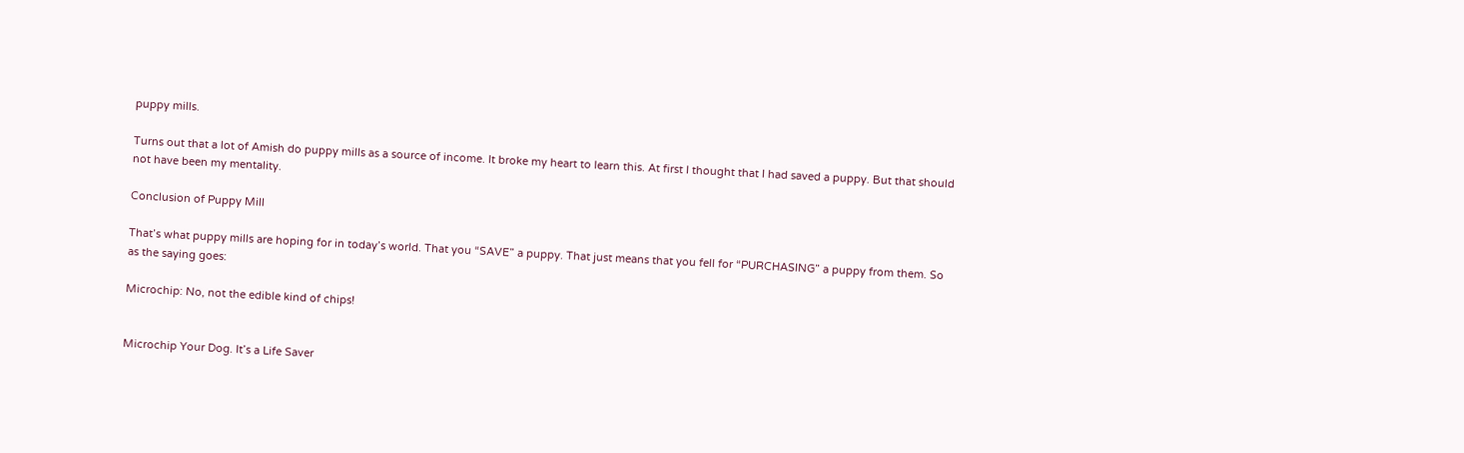puppy mills.

Turns out that a lot of Amish do puppy mills as a source of income. It broke my heart to learn this. At first I thought that I had saved a puppy. But that should not have been my mentality.

Conclusion of Puppy Mill

That’s what puppy mills are hoping for in today’s world. That you “SAVE” a puppy. That just means that you fell for “PURCHASING” a puppy from them. So as the saying goes:

Microchip: No, not the edible kind of chips!


Microchip Your Dog. It’s a Life Saver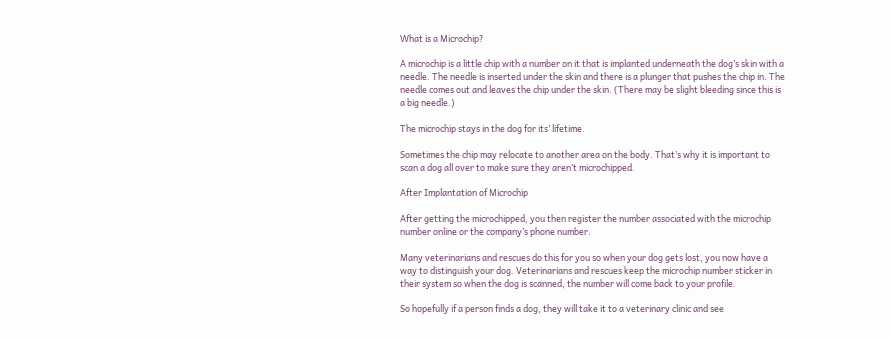What is a Microchip?

A microchip is a little chip with a number on it that is implanted underneath the dog’s skin with a needle. The needle is inserted under the skin and there is a plunger that pushes the chip in. The needle comes out and leaves the chip under the skin. (There may be slight bleeding since this is a big needle.)

The microchip stays in the dog for its’ lifetime.

Sometimes the chip may relocate to another area on the body. That’s why it is important to scan a dog all over to make sure they aren’t microchipped.

After Implantation of Microchip

After getting the microchipped, you then register the number associated with the microchip number online or the company’s phone number.

Many veterinarians and rescues do this for you so when your dog gets lost, you now have a way to distinguish your dog. Veterinarians and rescues keep the microchip number sticker in their system so when the dog is scanned, the number will come back to your profile.

So hopefully if a person finds a dog, they will take it to a veterinary clinic and see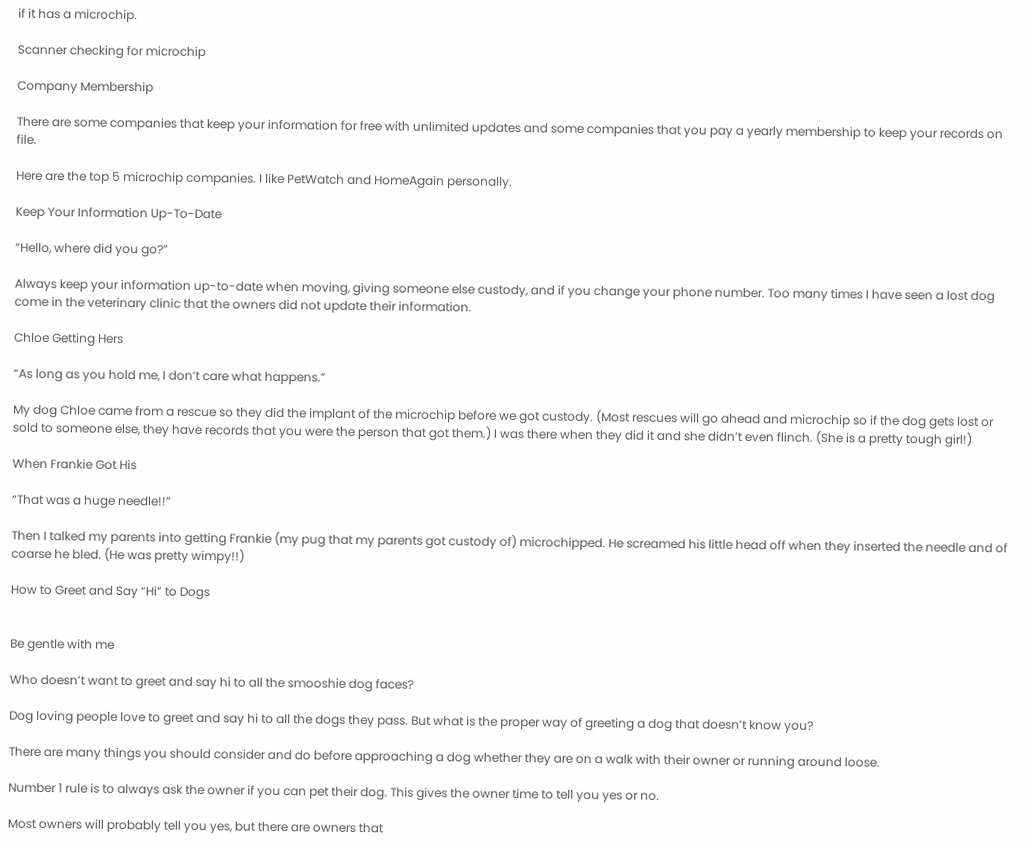if it has a microchip.

Scanner checking for microchip

Company Membership

There are some companies that keep your information for free with unlimited updates and some companies that you pay a yearly membership to keep your records on file.

Here are the top 5 microchip companies. I like PetWatch and HomeAgain personally.

Keep Your Information Up-To-Date

“Hello, where did you go?”

Always keep your information up-to-date when moving, giving someone else custody, and if you change your phone number. Too many times I have seen a lost dog come in the veterinary clinic that the owners did not update their information.

Chloe Getting Hers

“As long as you hold me, I don’t care what happens.”

My dog Chloe came from a rescue so they did the implant of the microchip before we got custody. (Most rescues will go ahead and microchip so if the dog gets lost or sold to someone else, they have records that you were the person that got them.) I was there when they did it and she didn’t even flinch. (She is a pretty tough girl!)

When Frankie Got His

“That was a huge needle!!”

Then I talked my parents into getting Frankie (my pug that my parents got custody of) microchipped. He screamed his little head off when they inserted the needle and of coarse he bled. (He was pretty wimpy!!)

How to Greet and Say “Hi” to Dogs


Be gentle with me

Who doesn’t want to greet and say hi to all the smooshie dog faces?

Dog loving people love to greet and say hi to all the dogs they pass. But what is the proper way of greeting a dog that doesn’t know you?

There are many things you should consider and do before approaching a dog whether they are on a walk with their owner or running around loose.

Number 1 rule is to always ask the owner if you can pet their dog. This gives the owner time to tell you yes or no.

Most owners will probably tell you yes, but there are owners that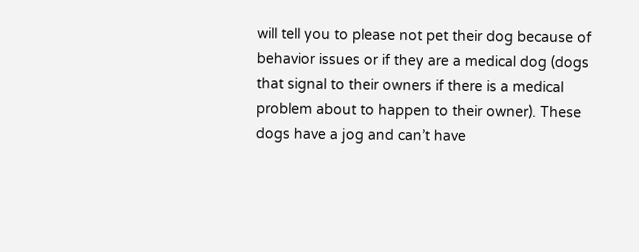will tell you to please not pet their dog because of behavior issues or if they are a medical dog (dogs that signal to their owners if there is a medical problem about to happen to their owner). These dogs have a jog and can’t have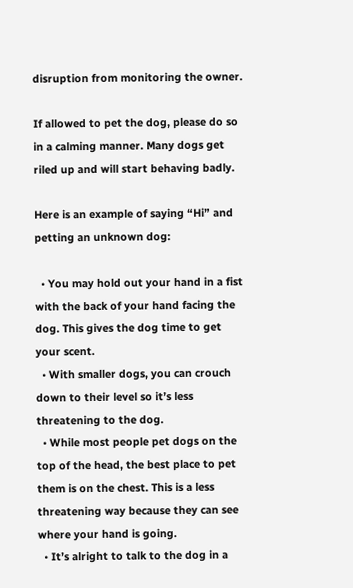disruption from monitoring the owner.

If allowed to pet the dog, please do so in a calming manner. Many dogs get riled up and will start behaving badly.

Here is an example of saying “Hi” and petting an unknown dog:

  • You may hold out your hand in a fist with the back of your hand facing the dog. This gives the dog time to get your scent.
  • With smaller dogs, you can crouch down to their level so it’s less threatening to the dog.
  • While most people pet dogs on the top of the head, the best place to pet them is on the chest. This is a less threatening way because they can see where your hand is going.
  • It’s alright to talk to the dog in a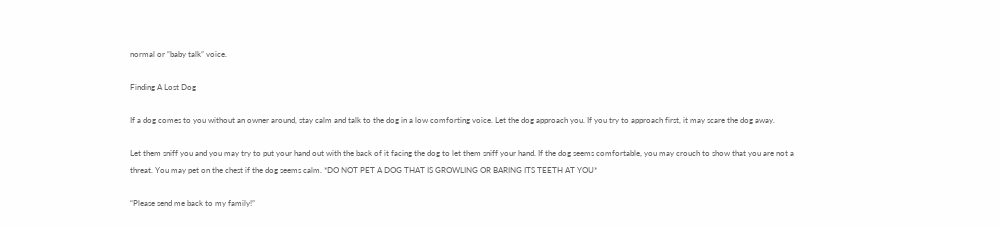normal or “baby talk” voice.

Finding A Lost Dog

If a dog comes to you without an owner around, stay calm and talk to the dog in a low comforting voice. Let the dog approach you. If you try to approach first, it may scare the dog away.

Let them sniff you and you may try to put your hand out with the back of it facing the dog to let them sniff your hand. If the dog seems comfortable, you may crouch to show that you are not a threat. You may pet on the chest if the dog seems calm. *DO NOT PET A DOG THAT IS GROWLING OR BARING ITS TEETH AT YOU*

“Please send me back to my family!”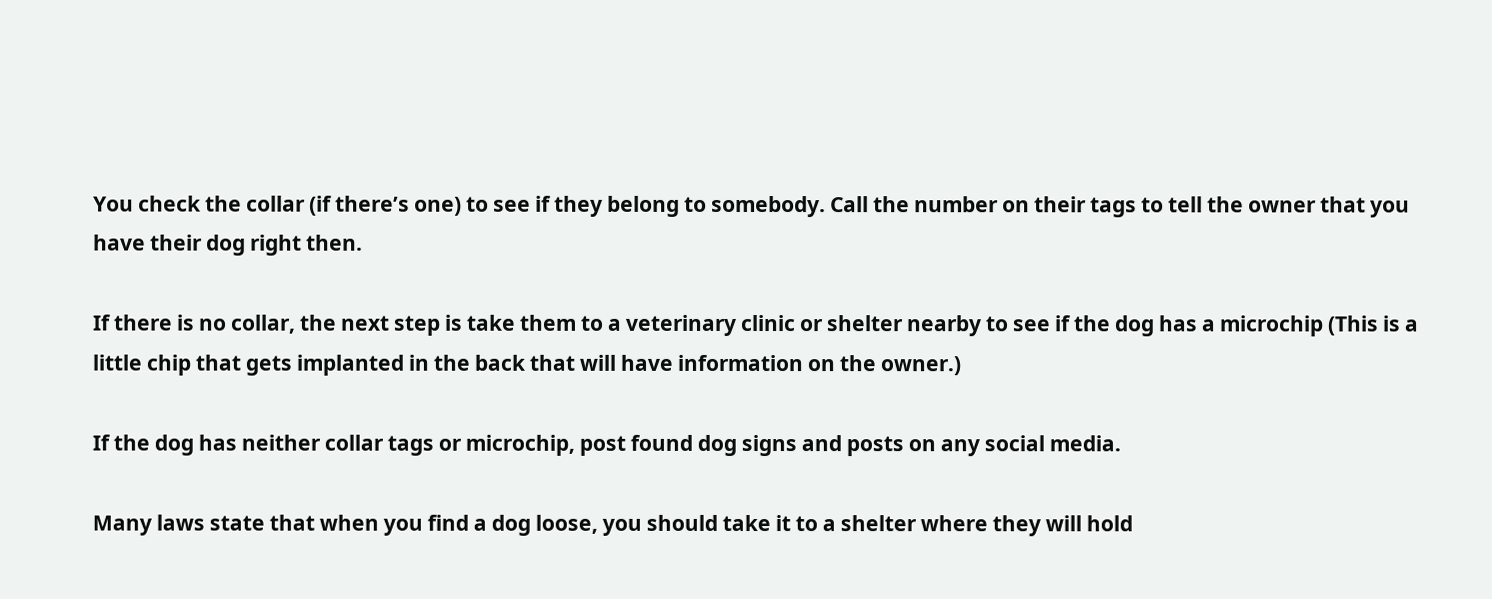You check the collar (if there’s one) to see if they belong to somebody. Call the number on their tags to tell the owner that you have their dog right then.

If there is no collar, the next step is take them to a veterinary clinic or shelter nearby to see if the dog has a microchip (This is a little chip that gets implanted in the back that will have information on the owner.)

If the dog has neither collar tags or microchip, post found dog signs and posts on any social media.

Many laws state that when you find a dog loose, you should take it to a shelter where they will hold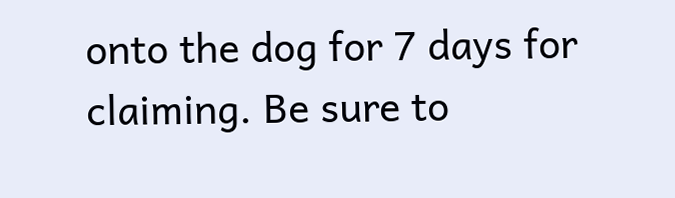onto the dog for 7 days for claiming. Be sure to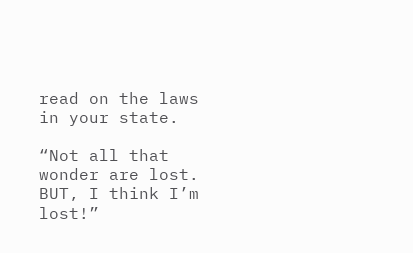read on the laws in your state.

“Not all that wonder are lost. BUT, I think I’m lost!”